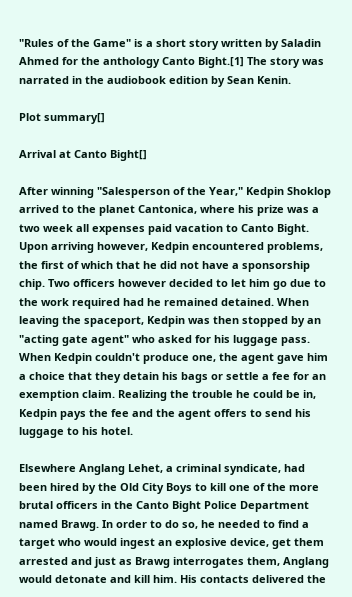"Rules of the Game" is a short story written by Saladin Ahmed for the anthology Canto Bight.[1] The story was narrated in the audiobook edition by Sean Kenin.

Plot summary[]

Arrival at Canto Bight[]

After winning "Salesperson of the Year," Kedpin Shoklop arrived to the planet Cantonica, where his prize was a two week all expenses paid vacation to Canto Bight. Upon arriving however, Kedpin encountered problems, the first of which that he did not have a sponsorship chip. Two officers however decided to let him go due to the work required had he remained detained. When leaving the spaceport, Kedpin was then stopped by an "acting gate agent" who asked for his luggage pass. When Kedpin couldn't produce one, the agent gave him a choice that they detain his bags or settle a fee for an exemption claim. Realizing the trouble he could be in, Kedpin pays the fee and the agent offers to send his luggage to his hotel.

Elsewhere Anglang Lehet, a criminal syndicate, had been hired by the Old City Boys to kill one of the more brutal officers in the Canto Bight Police Department named Brawg. In order to do so, he needed to find a target who would ingest an explosive device, get them arrested and just as Brawg interrogates them, Anglang would detonate and kill him. His contacts delivered the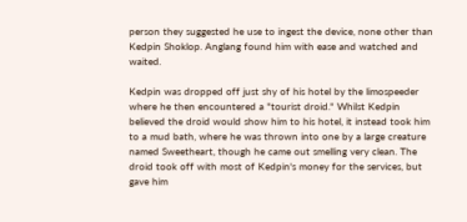person they suggested he use to ingest the device, none other than Kedpin Shoklop. Anglang found him with ease and watched and waited.

Kedpin was dropped off just shy of his hotel by the limospeeder where he then encountered a "tourist droid." Whilst Kedpin believed the droid would show him to his hotel, it instead took him to a mud bath, where he was thrown into one by a large creature named Sweetheart, though he came out smelling very clean. The droid took off with most of Kedpin's money for the services, but gave him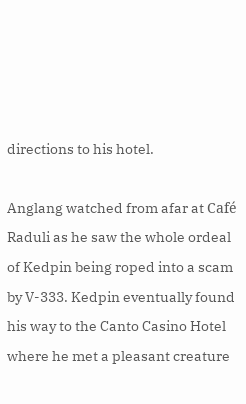directions to his hotel.

Anglang watched from afar at Café Raduli as he saw the whole ordeal of Kedpin being roped into a scam by V-333. Kedpin eventually found his way to the Canto Casino Hotel where he met a pleasant creature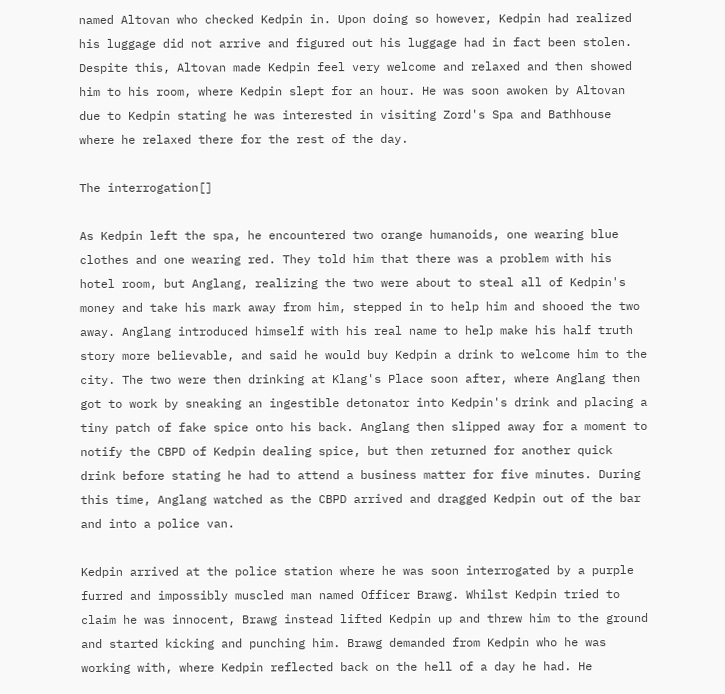named Altovan who checked Kedpin in. Upon doing so however, Kedpin had realized his luggage did not arrive and figured out his luggage had in fact been stolen. Despite this, Altovan made Kedpin feel very welcome and relaxed and then showed him to his room, where Kedpin slept for an hour. He was soon awoken by Altovan due to Kedpin stating he was interested in visiting Zord's Spa and Bathhouse where he relaxed there for the rest of the day.

The interrogation[]

As Kedpin left the spa, he encountered two orange humanoids, one wearing blue clothes and one wearing red. They told him that there was a problem with his hotel room, but Anglang, realizing the two were about to steal all of Kedpin's money and take his mark away from him, stepped in to help him and shooed the two away. Anglang introduced himself with his real name to help make his half truth story more believable, and said he would buy Kedpin a drink to welcome him to the city. The two were then drinking at Klang's Place soon after, where Anglang then got to work by sneaking an ingestible detonator into Kedpin's drink and placing a tiny patch of fake spice onto his back. Anglang then slipped away for a moment to notify the CBPD of Kedpin dealing spice, but then returned for another quick drink before stating he had to attend a business matter for five minutes. During this time, Anglang watched as the CBPD arrived and dragged Kedpin out of the bar and into a police van.

Kedpin arrived at the police station where he was soon interrogated by a purple furred and impossibly muscled man named Officer Brawg. Whilst Kedpin tried to claim he was innocent, Brawg instead lifted Kedpin up and threw him to the ground and started kicking and punching him. Brawg demanded from Kedpin who he was working with, where Kedpin reflected back on the hell of a day he had. He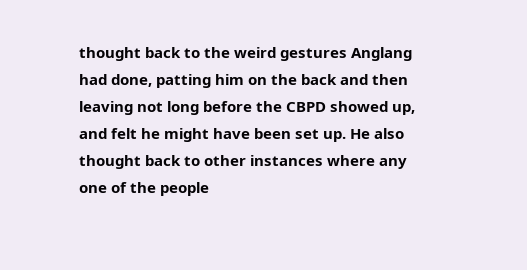thought back to the weird gestures Anglang had done, patting him on the back and then leaving not long before the CBPD showed up, and felt he might have been set up. He also thought back to other instances where any one of the people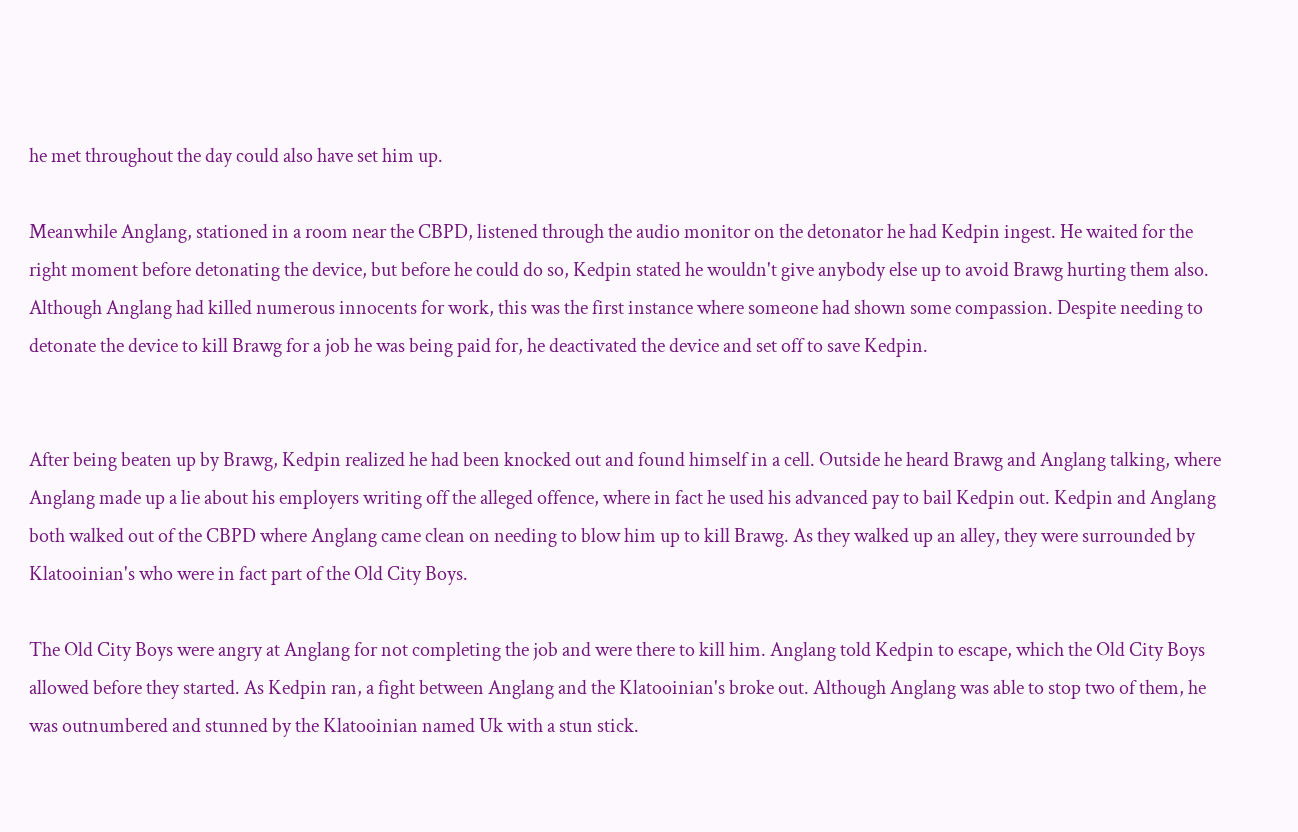he met throughout the day could also have set him up.

Meanwhile Anglang, stationed in a room near the CBPD, listened through the audio monitor on the detonator he had Kedpin ingest. He waited for the right moment before detonating the device, but before he could do so, Kedpin stated he wouldn't give anybody else up to avoid Brawg hurting them also. Although Anglang had killed numerous innocents for work, this was the first instance where someone had shown some compassion. Despite needing to detonate the device to kill Brawg for a job he was being paid for, he deactivated the device and set off to save Kedpin.


After being beaten up by Brawg, Kedpin realized he had been knocked out and found himself in a cell. Outside he heard Brawg and Anglang talking, where Anglang made up a lie about his employers writing off the alleged offence, where in fact he used his advanced pay to bail Kedpin out. Kedpin and Anglang both walked out of the CBPD where Anglang came clean on needing to blow him up to kill Brawg. As they walked up an alley, they were surrounded by Klatooinian's who were in fact part of the Old City Boys.

The Old City Boys were angry at Anglang for not completing the job and were there to kill him. Anglang told Kedpin to escape, which the Old City Boys allowed before they started. As Kedpin ran, a fight between Anglang and the Klatooinian's broke out. Although Anglang was able to stop two of them, he was outnumbered and stunned by the Klatooinian named Uk with a stun stick.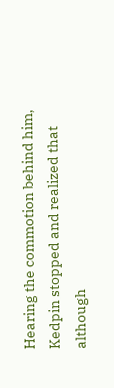Hearing the commotion behind him, Kedpin stopped and realized that although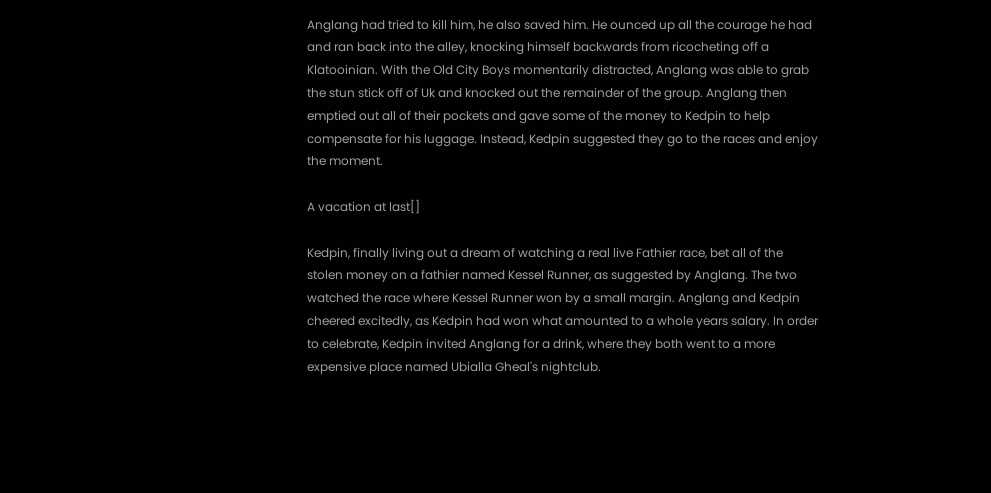Anglang had tried to kill him, he also saved him. He ounced up all the courage he had and ran back into the alley, knocking himself backwards from ricocheting off a Klatooinian. With the Old City Boys momentarily distracted, Anglang was able to grab the stun stick off of Uk and knocked out the remainder of the group. Anglang then emptied out all of their pockets and gave some of the money to Kedpin to help compensate for his luggage. Instead, Kedpin suggested they go to the races and enjoy the moment.

A vacation at last[]

Kedpin, finally living out a dream of watching a real live Fathier race, bet all of the stolen money on a fathier named Kessel Runner, as suggested by Anglang. The two watched the race where Kessel Runner won by a small margin. Anglang and Kedpin cheered excitedly, as Kedpin had won what amounted to a whole years salary. In order to celebrate, Kedpin invited Anglang for a drink, where they both went to a more expensive place named Ubialla Gheal's nightclub.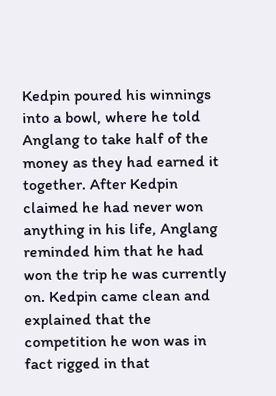Kedpin poured his winnings into a bowl, where he told Anglang to take half of the money as they had earned it together. After Kedpin claimed he had never won anything in his life, Anglang reminded him that he had won the trip he was currently on. Kedpin came clean and explained that the competition he won was in fact rigged in that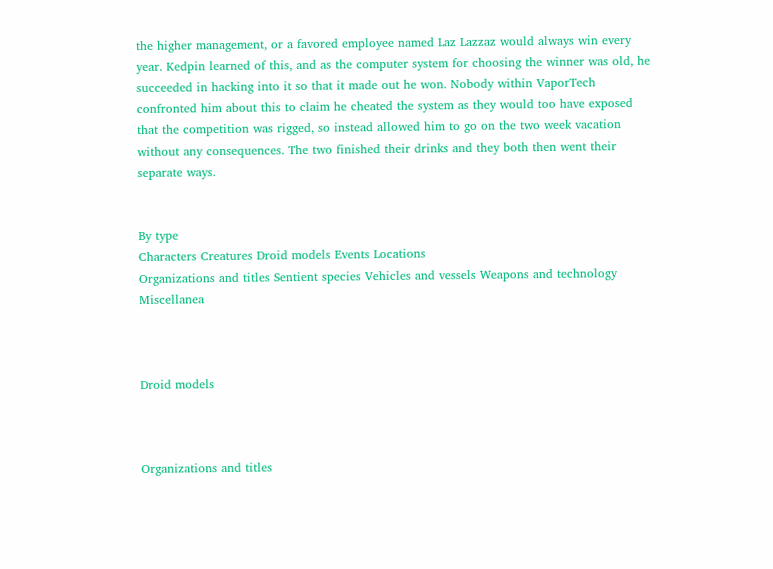the higher management, or a favored employee named Laz Lazzaz would always win every year. Kedpin learned of this, and as the computer system for choosing the winner was old, he succeeded in hacking into it so that it made out he won. Nobody within VaporTech confronted him about this to claim he cheated the system as they would too have exposed that the competition was rigged, so instead allowed him to go on the two week vacation without any consequences. The two finished their drinks and they both then went their separate ways.


By type
Characters Creatures Droid models Events Locations
Organizations and titles Sentient species Vehicles and vessels Weapons and technology Miscellanea



Droid models



Organizations and titles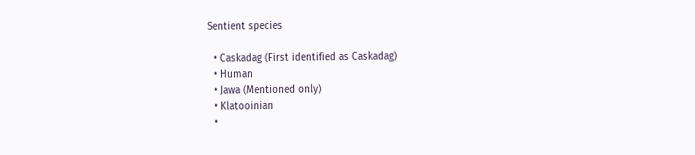Sentient species

  • Caskadag (First identified as Caskadag)
  • Human
  • Jawa (Mentioned only)
  • Klatooinian
  •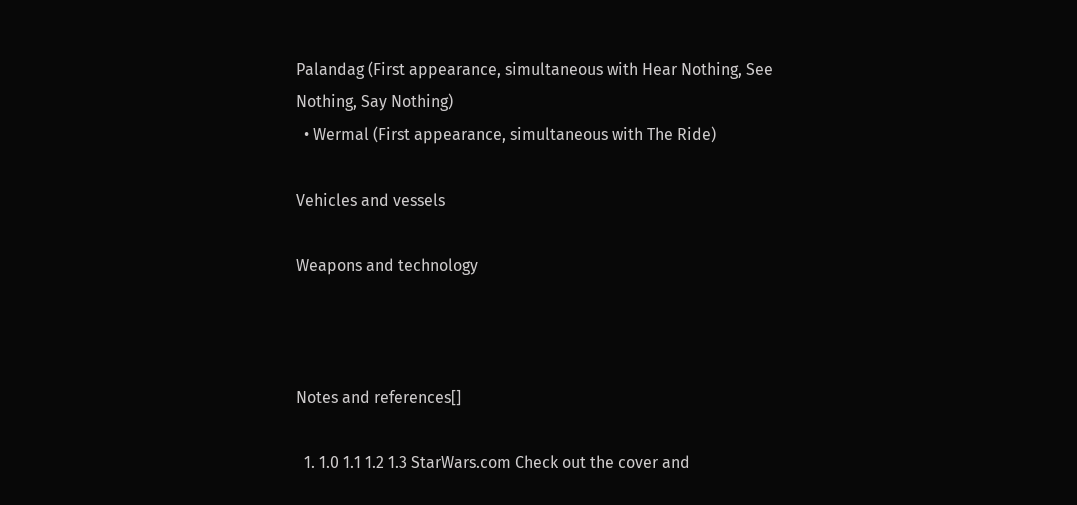Palandag (First appearance, simultaneous with Hear Nothing, See Nothing, Say Nothing)
  • Wermal (First appearance, simultaneous with The Ride)

Vehicles and vessels

Weapons and technology



Notes and references[]

  1. 1.0 1.1 1.2 1.3 StarWars.com Check out the cover and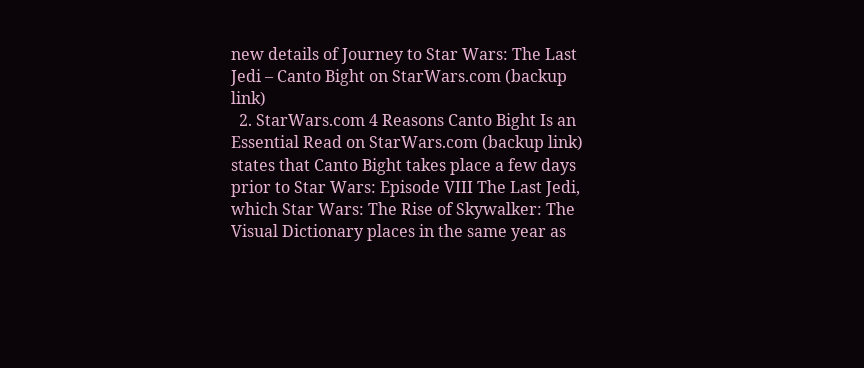new details of Journey to Star Wars: The Last Jedi – Canto Bight on StarWars.com (backup link)
  2. StarWars.com 4 Reasons Canto Bight Is an Essential Read on StarWars.com (backup link) states that Canto Bight takes place a few days prior to Star Wars: Episode VIII The Last Jedi, which Star Wars: The Rise of Skywalker: The Visual Dictionary places in the same year as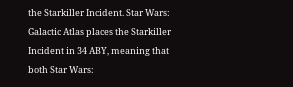the Starkiller Incident. Star Wars: Galactic Atlas places the Starkiller Incident in 34 ABY, meaning that both Star Wars: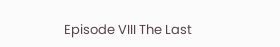Episode VIII The Last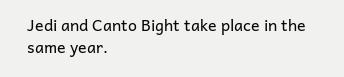Jedi and Canto Bight take place in the same year.